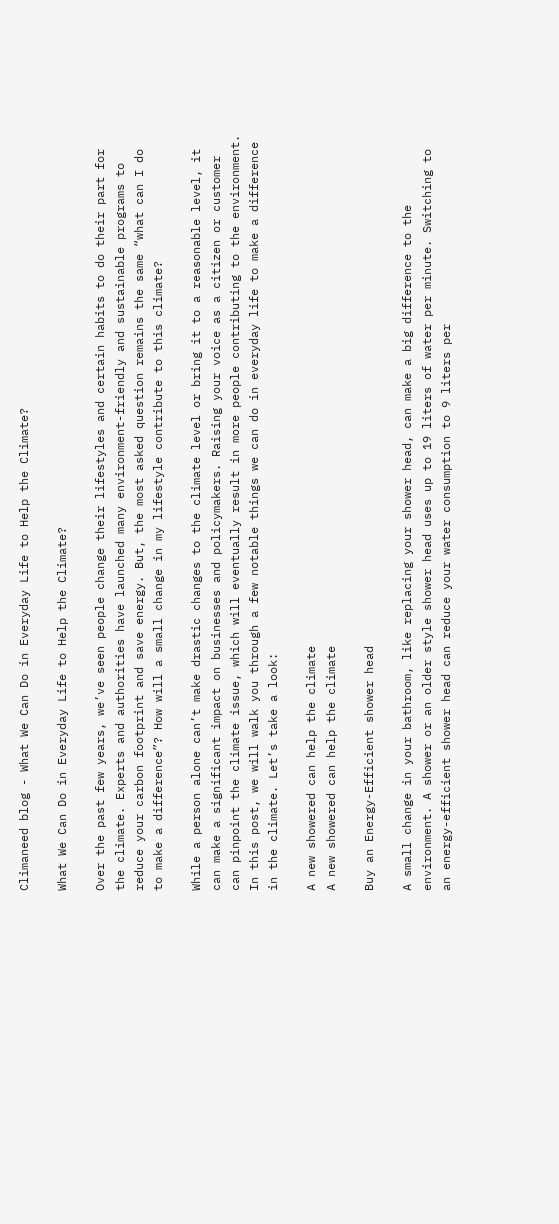Climaneed blog - What We Can Do in Everyday Life to Help the Climate?

What We Can Do in Everyday Life to Help the Climate?

Over the past few years, we’ve seen people change their lifestyles and certain habits to do their part for the climate. Experts and authorities have launched many environment-friendly and sustainable programs to reduce your carbon footprint and save energy. But, the most asked question remains the same “what can I do to make a difference”? How will a small change in my lifestyle contribute to this climate?

While a person alone can’t make drastic changes to the climate level or bring it to a reasonable level, it can make a significant impact on businesses and policymakers. Raising your voice as a citizen or customer can pinpoint the climate issue, which will eventually result in more people contributing to the environment. In this post, we will walk you through a few notable things we can do in everyday life to make a difference in the climate. Let’s take a look:

A new showered can help the climate
A new showered can help the climate

Buy an Energy-Efficient shower head

A small change in your bathroom, like replacing your shower head, can make a big difference to the environment. A shower or an older style shower head uses up to 19 liters of water per minute. Switching to an energy-efficient shower head can reduce your water consumption to 9 liters per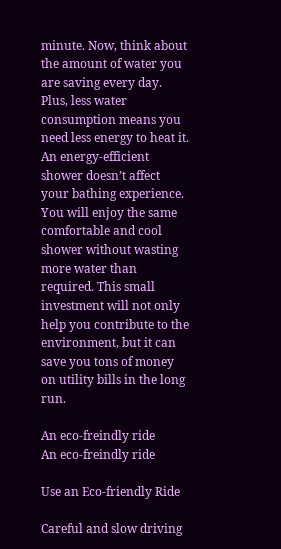minute. Now, think about the amount of water you are saving every day. Plus, less water consumption means you need less energy to heat it. An energy-efficient shower doesn’t affect your bathing experience. You will enjoy the same comfortable and cool shower without wasting more water than required. This small investment will not only help you contribute to the environment, but it can save you tons of money on utility bills in the long run.

An eco-freindly ride
An eco-freindly ride

Use an Eco-friendly Ride

Careful and slow driving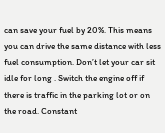can save your fuel by 20%. This means you can drive the same distance with less fuel consumption. Don’t let your car sit idle for long . Switch the engine off if there is traffic in the parking lot or on the road. Constant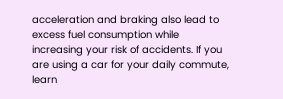acceleration and braking also lead to excess fuel consumption while increasing your risk of accidents. If you are using a car for your daily commute, learn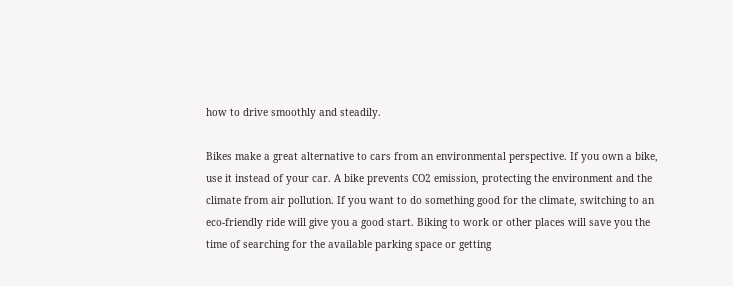how to drive smoothly and steadily.

Bikes make a great alternative to cars from an environmental perspective. If you own a bike, use it instead of your car. A bike prevents CO2 emission, protecting the environment and the climate from air pollution. If you want to do something good for the climate, switching to an eco-friendly ride will give you a good start. Biking to work or other places will save you the time of searching for the available parking space or getting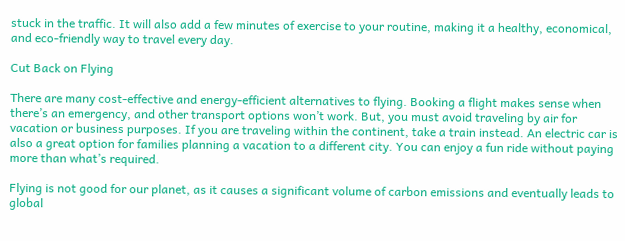stuck in the traffic. It will also add a few minutes of exercise to your routine, making it a healthy, economical, and eco-friendly way to travel every day.

Cut Back on Flying

There are many cost-effective and energy-efficient alternatives to flying. Booking a flight makes sense when there’s an emergency, and other transport options won’t work. But, you must avoid traveling by air for vacation or business purposes. If you are traveling within the continent, take a train instead. An electric car is also a great option for families planning a vacation to a different city. You can enjoy a fun ride without paying more than what’s required.

Flying is not good for our planet, as it causes a significant volume of carbon emissions and eventually leads to global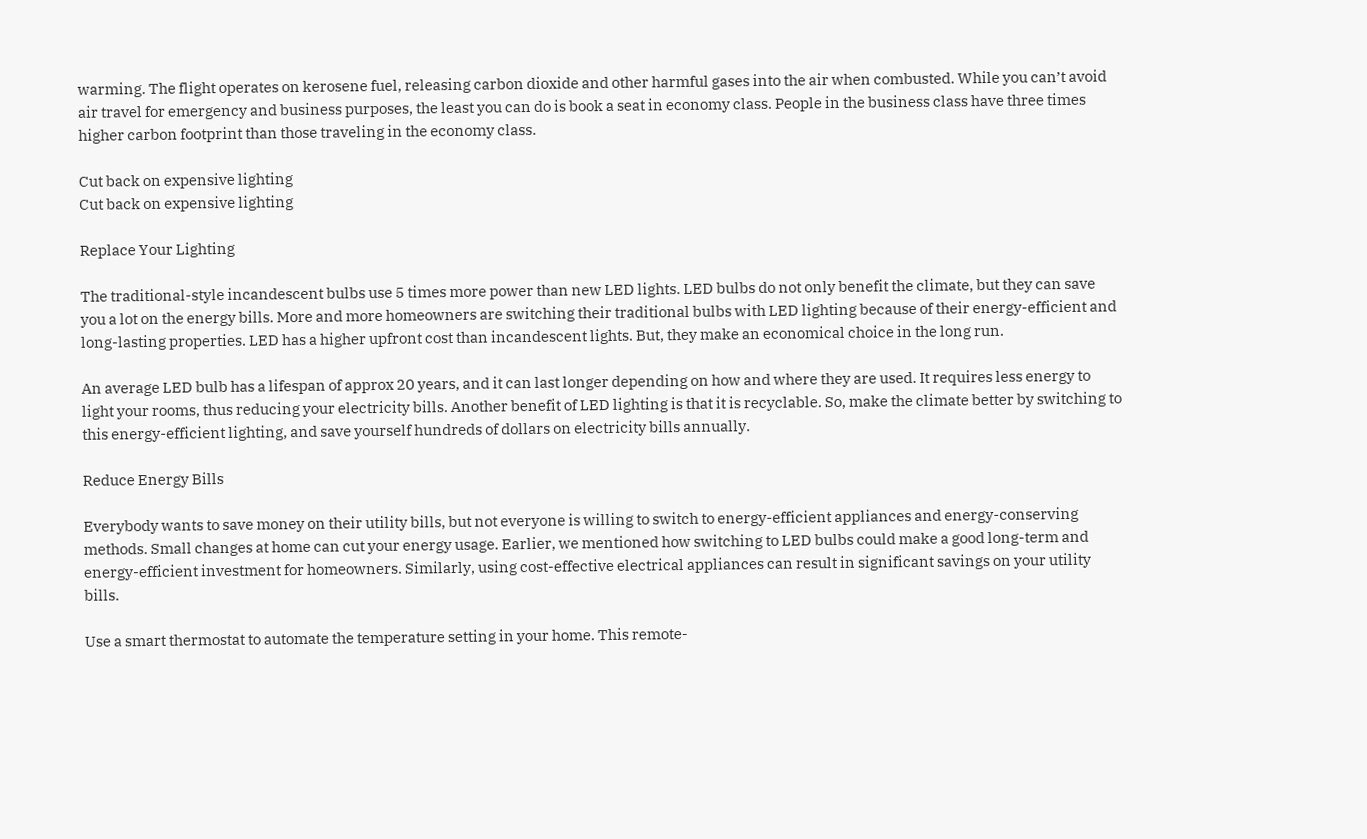warming. The flight operates on kerosene fuel, releasing carbon dioxide and other harmful gases into the air when combusted. While you can’t avoid air travel for emergency and business purposes, the least you can do is book a seat in economy class. People in the business class have three times higher carbon footprint than those traveling in the economy class.

Cut back on expensive lighting
Cut back on expensive lighting

Replace Your Lighting

The traditional-style incandescent bulbs use 5 times more power than new LED lights. LED bulbs do not only benefit the climate, but they can save you a lot on the energy bills. More and more homeowners are switching their traditional bulbs with LED lighting because of their energy-efficient and long-lasting properties. LED has a higher upfront cost than incandescent lights. But, they make an economical choice in the long run.

An average LED bulb has a lifespan of approx 20 years, and it can last longer depending on how and where they are used. It requires less energy to light your rooms, thus reducing your electricity bills. Another benefit of LED lighting is that it is recyclable. So, make the climate better by switching to this energy-efficient lighting, and save yourself hundreds of dollars on electricity bills annually.

Reduce Energy Bills

Everybody wants to save money on their utility bills, but not everyone is willing to switch to energy-efficient appliances and energy-conserving methods. Small changes at home can cut your energy usage. Earlier, we mentioned how switching to LED bulbs could make a good long-term and energy-efficient investment for homeowners. Similarly, using cost-effective electrical appliances can result in significant savings on your utility bills.

Use a smart thermostat to automate the temperature setting in your home. This remote-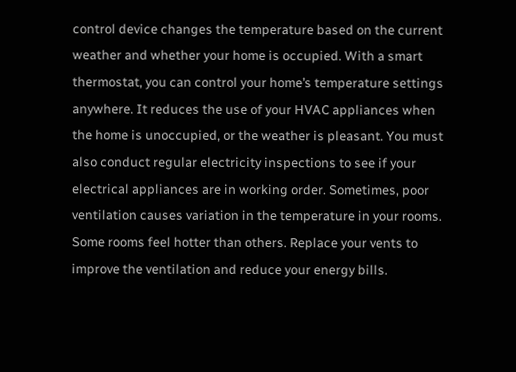control device changes the temperature based on the current weather and whether your home is occupied. With a smart thermostat, you can control your home’s temperature settings anywhere. It reduces the use of your HVAC appliances when the home is unoccupied, or the weather is pleasant. You must also conduct regular electricity inspections to see if your electrical appliances are in working order. Sometimes, poor ventilation causes variation in the temperature in your rooms. Some rooms feel hotter than others. Replace your vents to improve the ventilation and reduce your energy bills.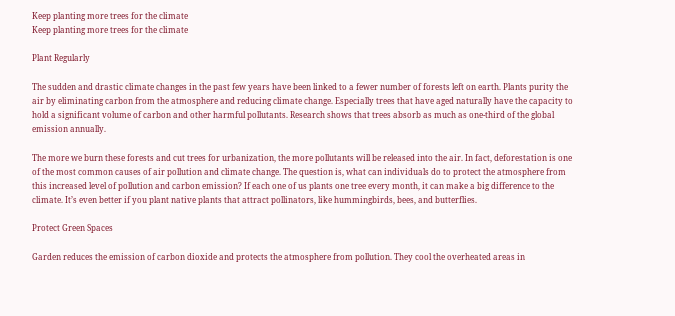Keep planting more trees for the climate
Keep planting more trees for the climate

Plant Regularly

The sudden and drastic climate changes in the past few years have been linked to a fewer number of forests left on earth. Plants purity the air by eliminating carbon from the atmosphere and reducing climate change. Especially trees that have aged naturally have the capacity to hold a significant volume of carbon and other harmful pollutants. Research shows that trees absorb as much as one-third of the global emission annually.

The more we burn these forests and cut trees for urbanization, the more pollutants will be released into the air. In fact, deforestation is one of the most common causes of air pollution and climate change. The question is, what can individuals do to protect the atmosphere from this increased level of pollution and carbon emission? If each one of us plants one tree every month, it can make a big difference to the climate. It’s even better if you plant native plants that attract pollinators, like hummingbirds, bees, and butterflies.

Protect Green Spaces

Garden reduces the emission of carbon dioxide and protects the atmosphere from pollution. They cool the overheated areas in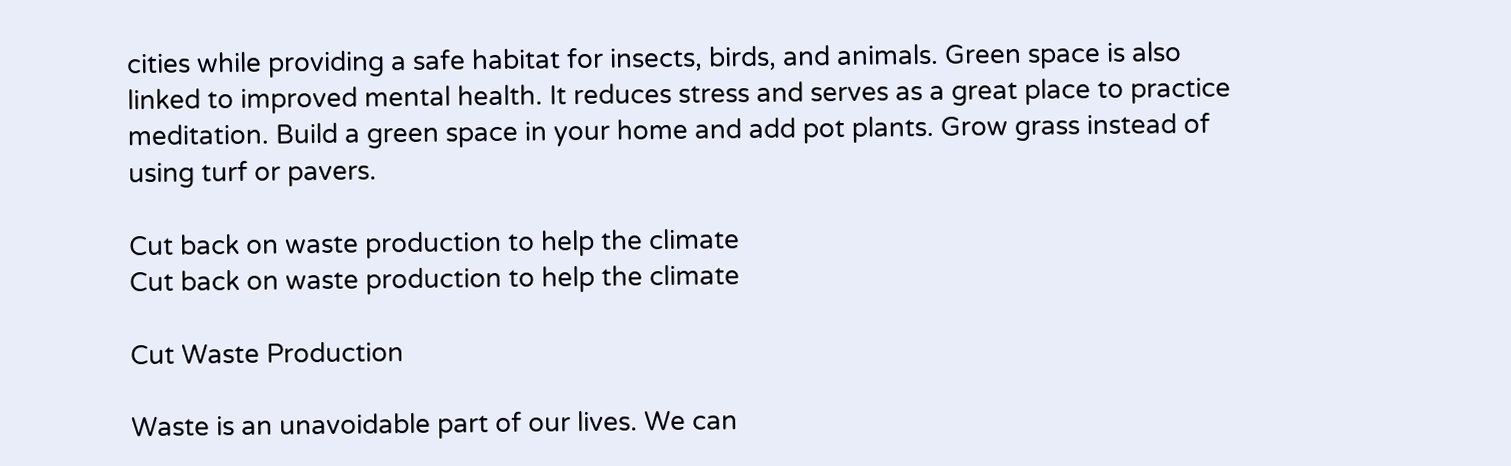cities while providing a safe habitat for insects, birds, and animals. Green space is also linked to improved mental health. It reduces stress and serves as a great place to practice meditation. Build a green space in your home and add pot plants. Grow grass instead of using turf or pavers.

Cut back on waste production to help the climate
Cut back on waste production to help the climate

Cut Waste Production

Waste is an unavoidable part of our lives. We can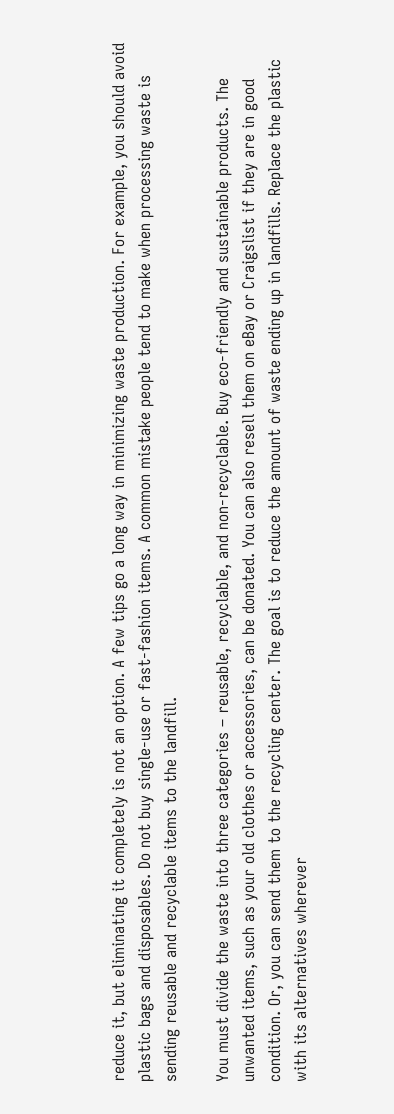reduce it, but eliminating it completely is not an option. A few tips go a long way in minimizing waste production. For example, you should avoid plastic bags and disposables. Do not buy single-use or fast-fashion items. A common mistake people tend to make when processing waste is sending reusable and recyclable items to the landfill.

You must divide the waste into three categories – reusable, recyclable, and non-recyclable. Buy eco-friendly and sustainable products. The unwanted items, such as your old clothes or accessories, can be donated. You can also resell them on eBay or Craigslist if they are in good condition. Or, you can send them to the recycling center. The goal is to reduce the amount of waste ending up in landfills. Replace the plastic with its alternatives wherever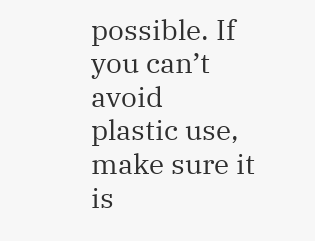possible. If you can’t avoid plastic use, make sure it is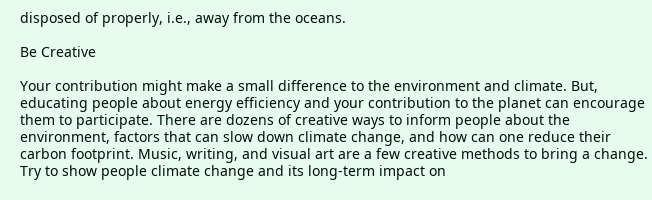disposed of properly, i.e., away from the oceans.

Be Creative

Your contribution might make a small difference to the environment and climate. But, educating people about energy efficiency and your contribution to the planet can encourage them to participate. There are dozens of creative ways to inform people about the environment, factors that can slow down climate change, and how can one reduce their carbon footprint. Music, writing, and visual art are a few creative methods to bring a change. Try to show people climate change and its long-term impact on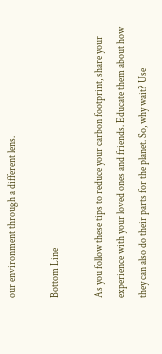our environment through a different lens.

Bottom Line

As you follow these tips to reduce your carbon footprint, share your experience with your loved ones and friends. Educate them about how they can also do their parts for the planet. So, why wait? Use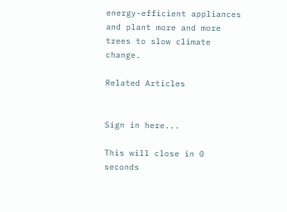energy-efficient appliances and plant more and more trees to slow climate change.

Related Articles


Sign in here...

This will close in 0 seconds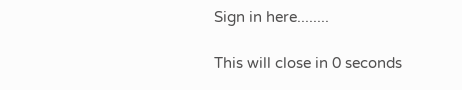Sign in here........

This will close in 0 seconds